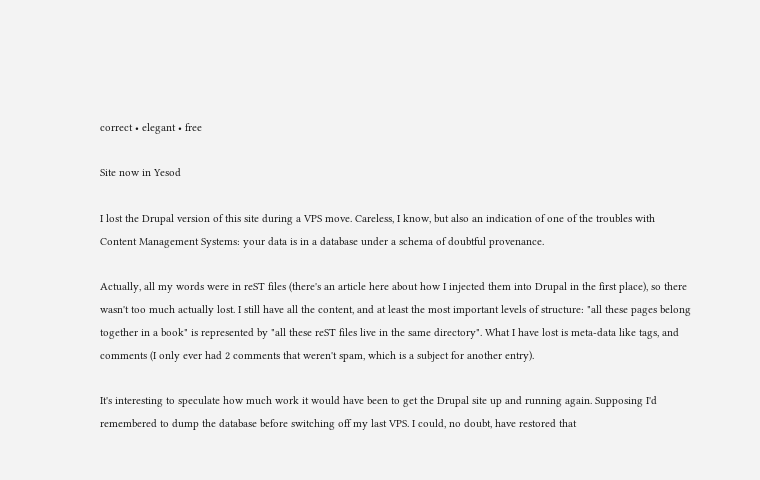correct • elegant • free

Site now in Yesod

I lost the Drupal version of this site during a VPS move. Careless, I know, but also an indication of one of the troubles with Content Management Systems: your data is in a database under a schema of doubtful provenance.

Actually, all my words were in reST files (there's an article here about how I injected them into Drupal in the first place), so there wasn't too much actually lost. I still have all the content, and at least the most important levels of structure: "all these pages belong together in a book" is represented by "all these reST files live in the same directory". What I have lost is meta-data like tags, and comments (I only ever had 2 comments that weren't spam, which is a subject for another entry).

It's interesting to speculate how much work it would have been to get the Drupal site up and running again. Supposing I'd remembered to dump the database before switching off my last VPS. I could, no doubt, have restored that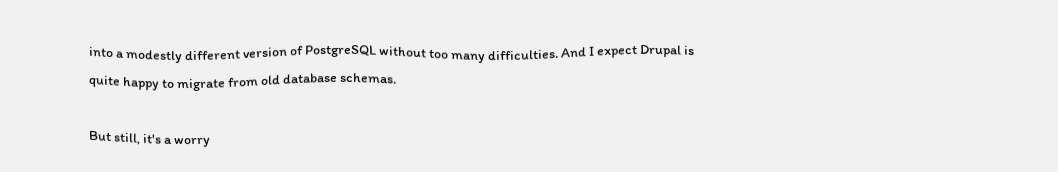into a modestly different version of PostgreSQL without too many difficulties. And I expect Drupal is quite happy to migrate from old database schemas.

But still, it's a worry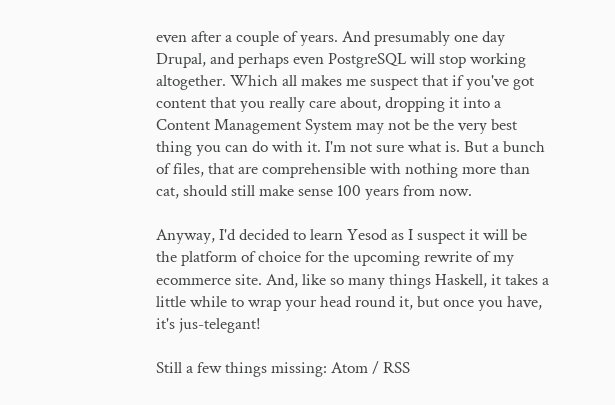even after a couple of years. And presumably one day Drupal, and perhaps even PostgreSQL will stop working altogether. Which all makes me suspect that if you've got content that you really care about, dropping it into a Content Management System may not be the very best thing you can do with it. I'm not sure what is. But a bunch of files, that are comprehensible with nothing more than cat, should still make sense 100 years from now.

Anyway, I'd decided to learn Yesod as I suspect it will be the platform of choice for the upcoming rewrite of my ecommerce site. And, like so many things Haskell, it takes a little while to wrap your head round it, but once you have, it's jus-telegant!

Still a few things missing: Atom / RSS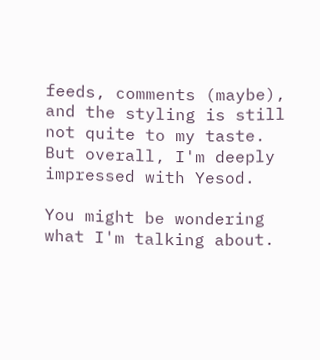feeds, comments (maybe), and the styling is still not quite to my taste. But overall, I'm deeply impressed with Yesod.

You might be wondering what I'm talking about.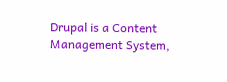Drupal is a Content Management System,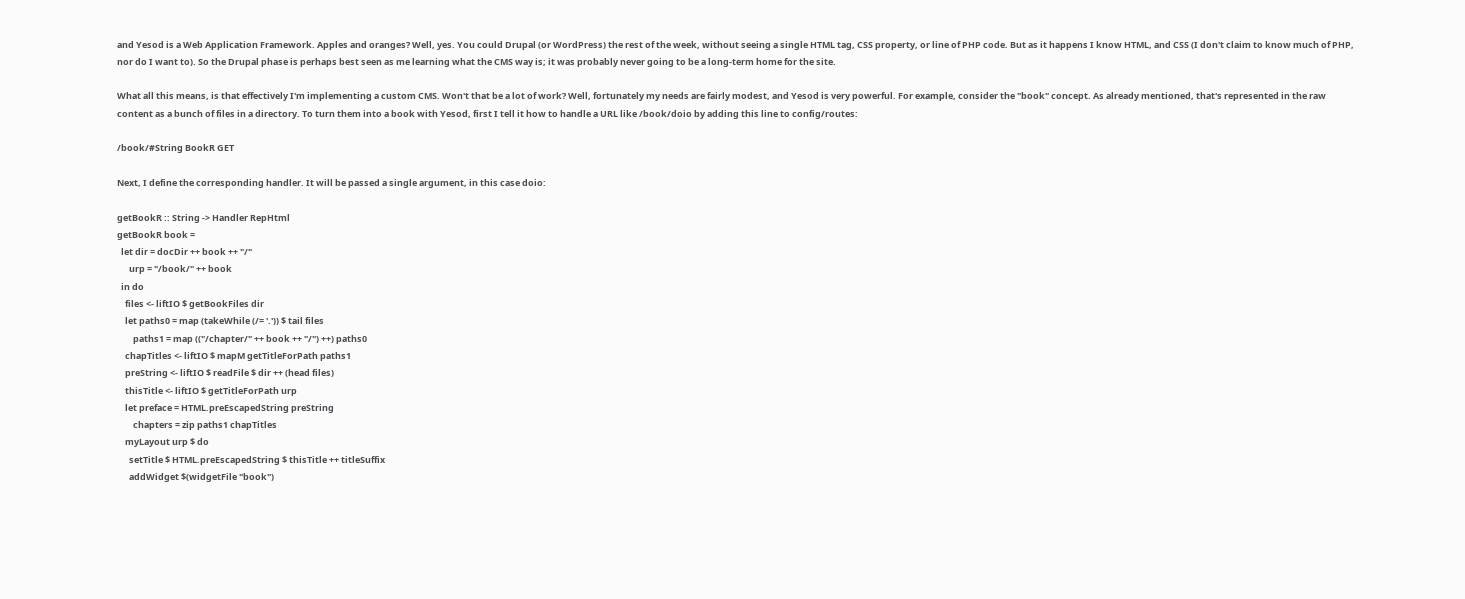and Yesod is a Web Application Framework. Apples and oranges? Well, yes. You could Drupal (or WordPress) the rest of the week, without seeing a single HTML tag, CSS property, or line of PHP code. But as it happens I know HTML, and CSS (I don't claim to know much of PHP, nor do I want to). So the Drupal phase is perhaps best seen as me learning what the CMS way is; it was probably never going to be a long-term home for the site.

What all this means, is that effectively I'm implementing a custom CMS. Won't that be a lot of work? Well, fortunately my needs are fairly modest, and Yesod is very powerful. For example, consider the "book" concept. As already mentioned, that's represented in the raw content as a bunch of files in a directory. To turn them into a book with Yesod, first I tell it how to handle a URL like /book/doio by adding this line to config/routes:

/book/#String BookR GET

Next, I define the corresponding handler. It will be passed a single argument, in this case doio:

getBookR :: String -> Handler RepHtml
getBookR book =
  let dir = docDir ++ book ++ "/"
      urp = "/book/" ++ book
  in do
    files <- liftIO $ getBookFiles dir
    let paths0 = map (takeWhile (/= '.')) $ tail files
        paths1 = map (("/chapter/" ++ book ++ "/") ++) paths0
    chapTitles <- liftIO $ mapM getTitleForPath paths1
    preString <- liftIO $ readFile $ dir ++ (head files)
    thisTitle <- liftIO $ getTitleForPath urp
    let preface = HTML.preEscapedString preString
        chapters = zip paths1 chapTitles
    myLayout urp $ do
      setTitle $ HTML.preEscapedString $ thisTitle ++ titleSuffix
      addWidget $(widgetFile "book")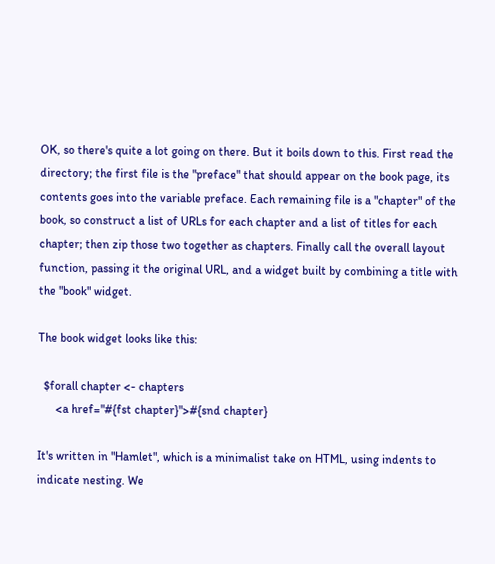OK, so there's quite a lot going on there. But it boils down to this. First read the directory; the first file is the "preface" that should appear on the book page, its contents goes into the variable preface. Each remaining file is a "chapter" of the book, so construct a list of URLs for each chapter and a list of titles for each chapter; then zip those two together as chapters. Finally call the overall layout function, passing it the original URL, and a widget built by combining a title with the "book" widget.

The book widget looks like this:

  $forall chapter <- chapters
      <a href="#{fst chapter}">#{snd chapter}

It's written in "Hamlet", which is a minimalist take on HTML, using indents to indicate nesting. We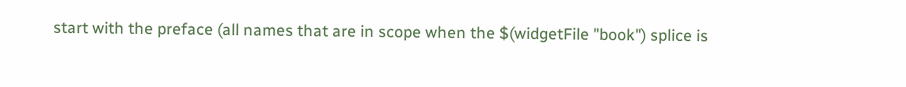start with the preface (all names that are in scope when the $(widgetFile "book") splice is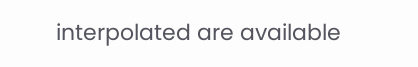interpolated are available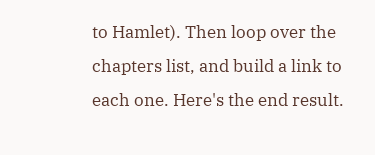to Hamlet). Then loop over the chapters list, and build a link to each one. Here's the end result.